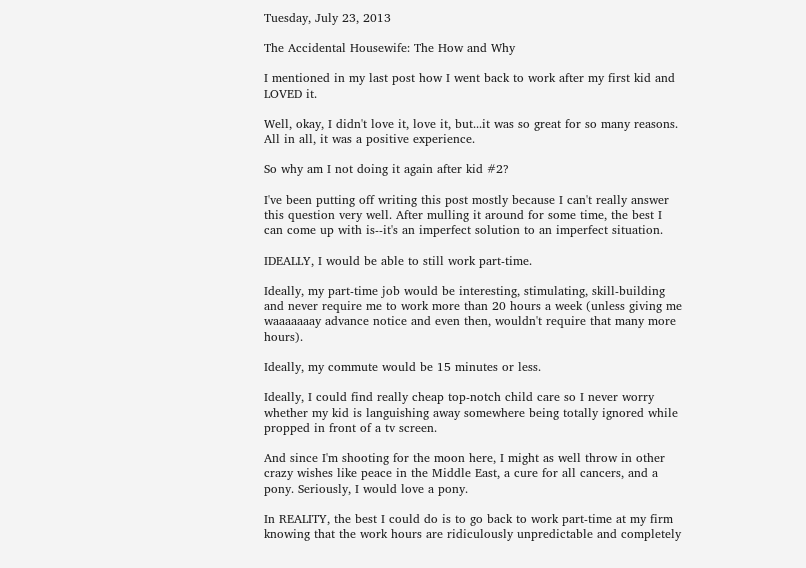Tuesday, July 23, 2013

The Accidental Housewife: The How and Why

I mentioned in my last post how I went back to work after my first kid and LOVED it.

Well, okay, I didn't love it, love it, but...it was so great for so many reasons. All in all, it was a positive experience.

So why am I not doing it again after kid #2?

I've been putting off writing this post mostly because I can't really answer this question very well. After mulling it around for some time, the best I can come up with is--it's an imperfect solution to an imperfect situation.

IDEALLY, I would be able to still work part-time.

Ideally, my part-time job would be interesting, stimulating, skill-building and never require me to work more than 20 hours a week (unless giving me waaaaaaay advance notice and even then, wouldn't require that many more hours).

Ideally, my commute would be 15 minutes or less.

Ideally, I could find really cheap top-notch child care so I never worry whether my kid is languishing away somewhere being totally ignored while propped in front of a tv screen.

And since I'm shooting for the moon here, I might as well throw in other crazy wishes like peace in the Middle East, a cure for all cancers, and a pony. Seriously, I would love a pony.

In REALITY, the best I could do is to go back to work part-time at my firm knowing that the work hours are ridiculously unpredictable and completely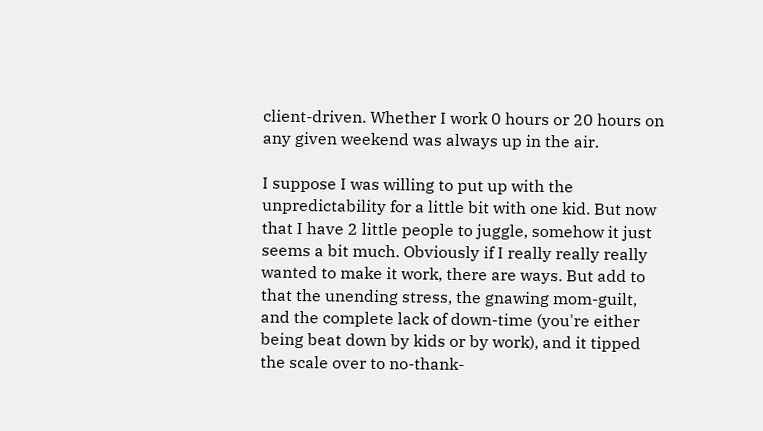client-driven. Whether I work 0 hours or 20 hours on any given weekend was always up in the air.

I suppose I was willing to put up with the unpredictability for a little bit with one kid. But now that I have 2 little people to juggle, somehow it just seems a bit much. Obviously if I really really really wanted to make it work, there are ways. But add to that the unending stress, the gnawing mom-guilt, and the complete lack of down-time (you're either being beat down by kids or by work), and it tipped the scale over to no-thank-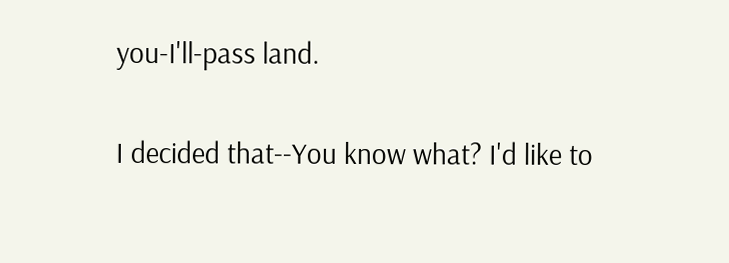you-I'll-pass land.

I decided that--You know what? I'd like to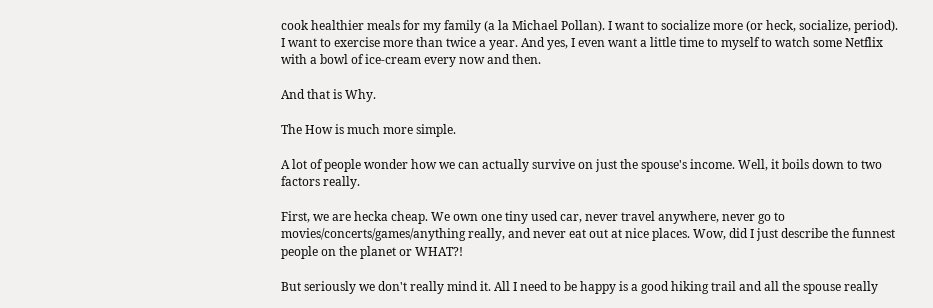cook healthier meals for my family (a la Michael Pollan). I want to socialize more (or heck, socialize, period). I want to exercise more than twice a year. And yes, I even want a little time to myself to watch some Netflix with a bowl of ice-cream every now and then.

And that is Why.

The How is much more simple.

A lot of people wonder how we can actually survive on just the spouse's income. Well, it boils down to two factors really.

First, we are hecka cheap. We own one tiny used car, never travel anywhere, never go to movies/concerts/games/anything really, and never eat out at nice places. Wow, did I just describe the funnest people on the planet or WHAT?!

But seriously we don't really mind it. All I need to be happy is a good hiking trail and all the spouse really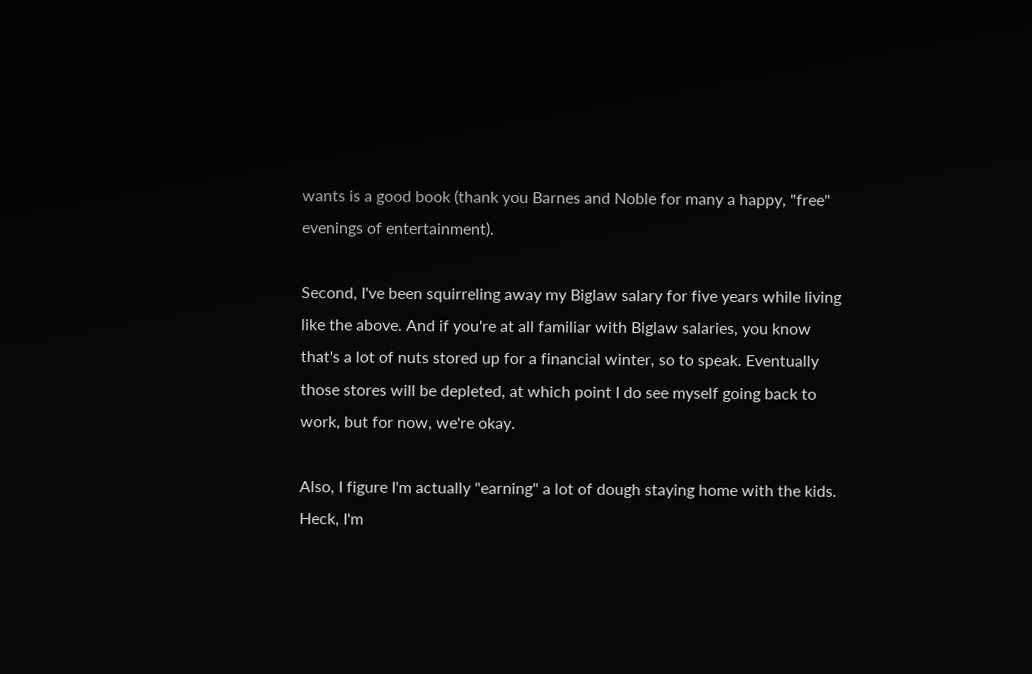wants is a good book (thank you Barnes and Noble for many a happy, "free" evenings of entertainment).

Second, I've been squirreling away my Biglaw salary for five years while living like the above. And if you're at all familiar with Biglaw salaries, you know that's a lot of nuts stored up for a financial winter, so to speak. Eventually those stores will be depleted, at which point I do see myself going back to work, but for now, we're okay.

Also, I figure I'm actually "earning" a lot of dough staying home with the kids. Heck, I'm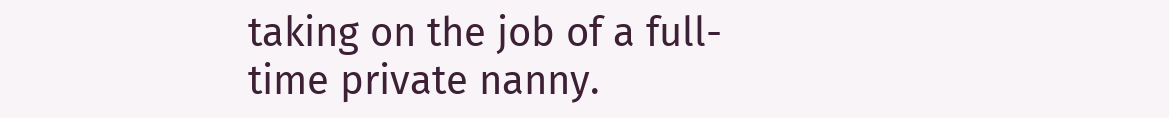taking on the job of a full-time private nanny.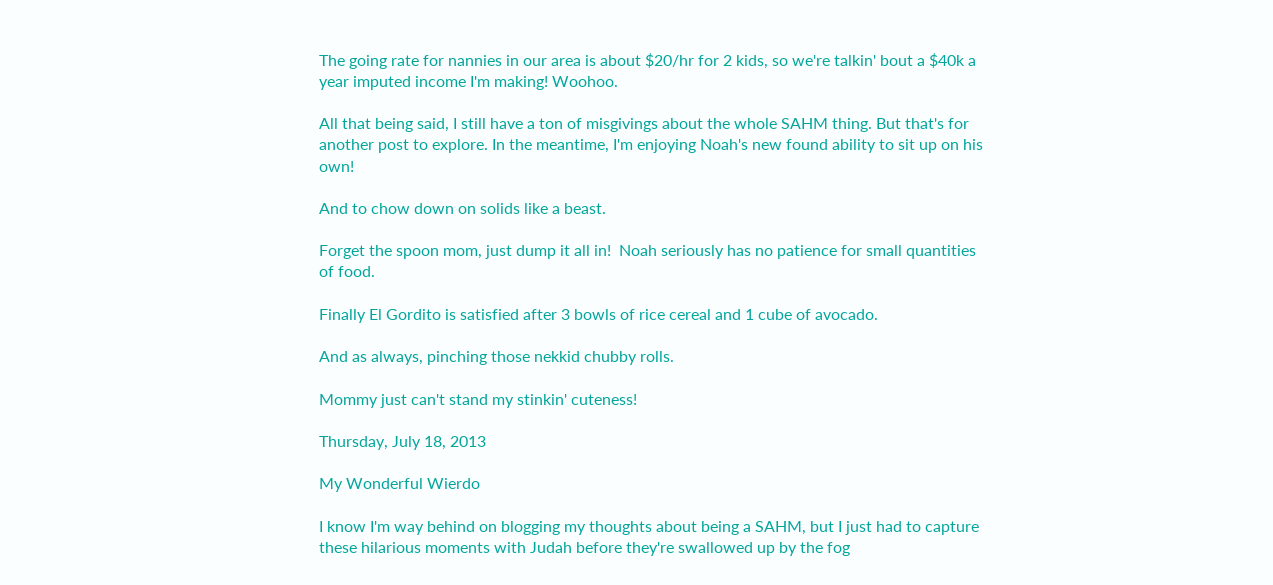The going rate for nannies in our area is about $20/hr for 2 kids, so we're talkin' bout a $40k a year imputed income I'm making! Woohoo.

All that being said, I still have a ton of misgivings about the whole SAHM thing. But that's for another post to explore. In the meantime, I'm enjoying Noah's new found ability to sit up on his own!

And to chow down on solids like a beast.

Forget the spoon mom, just dump it all in!  Noah seriously has no patience for small quantities of food.

Finally El Gordito is satisfied after 3 bowls of rice cereal and 1 cube of avocado.

And as always, pinching those nekkid chubby rolls.

Mommy just can't stand my stinkin' cuteness!

Thursday, July 18, 2013

My Wonderful Wierdo

I know I'm way behind on blogging my thoughts about being a SAHM, but I just had to capture these hilarious moments with Judah before they're swallowed up by the fog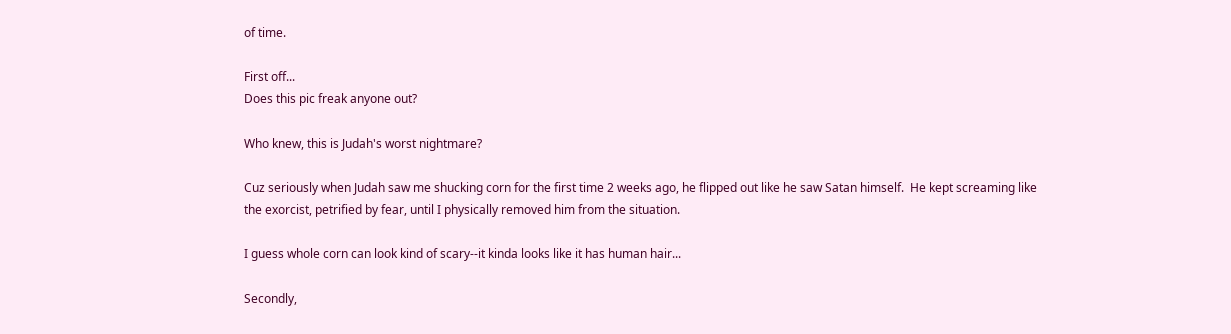of time.

First off...
Does this pic freak anyone out?

Who knew, this is Judah's worst nightmare?

Cuz seriously when Judah saw me shucking corn for the first time 2 weeks ago, he flipped out like he saw Satan himself.  He kept screaming like the exorcist, petrified by fear, until I physically removed him from the situation.

I guess whole corn can look kind of scary--it kinda looks like it has human hair...

Secondly,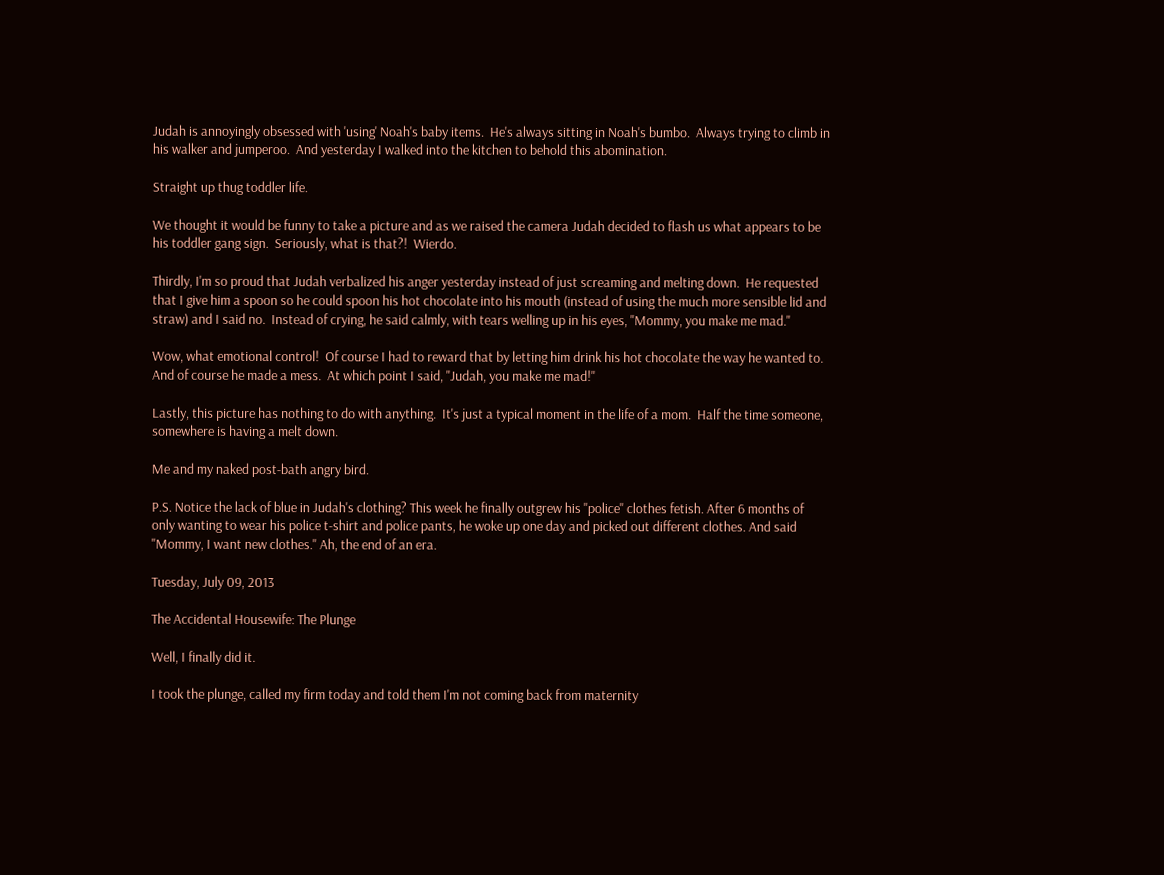Judah is annoyingly obsessed with 'using' Noah's baby items.  He's always sitting in Noah's bumbo.  Always trying to climb in his walker and jumperoo.  And yesterday I walked into the kitchen to behold this abomination.

Straight up thug toddler life.

We thought it would be funny to take a picture and as we raised the camera Judah decided to flash us what appears to be his toddler gang sign.  Seriously, what is that?!  Wierdo.

Thirdly, I'm so proud that Judah verbalized his anger yesterday instead of just screaming and melting down.  He requested that I give him a spoon so he could spoon his hot chocolate into his mouth (instead of using the much more sensible lid and straw) and I said no.  Instead of crying, he said calmly, with tears welling up in his eyes, "Mommy, you make me mad."

Wow, what emotional control!  Of course I had to reward that by letting him drink his hot chocolate the way he wanted to.  And of course he made a mess.  At which point I said, "Judah, you make me mad!"

Lastly, this picture has nothing to do with anything.  It's just a typical moment in the life of a mom.  Half the time someone, somewhere is having a melt down.

Me and my naked post-bath angry bird.

P.S. Notice the lack of blue in Judah's clothing? This week he finally outgrew his "police" clothes fetish. After 6 months of only wanting to wear his police t-shirt and police pants, he woke up one day and picked out different clothes. And said "Mommy, I want new clothes." Ah, the end of an era.

Tuesday, July 09, 2013

The Accidental Housewife: The Plunge

Well, I finally did it.

I took the plunge, called my firm today and told them I'm not coming back from maternity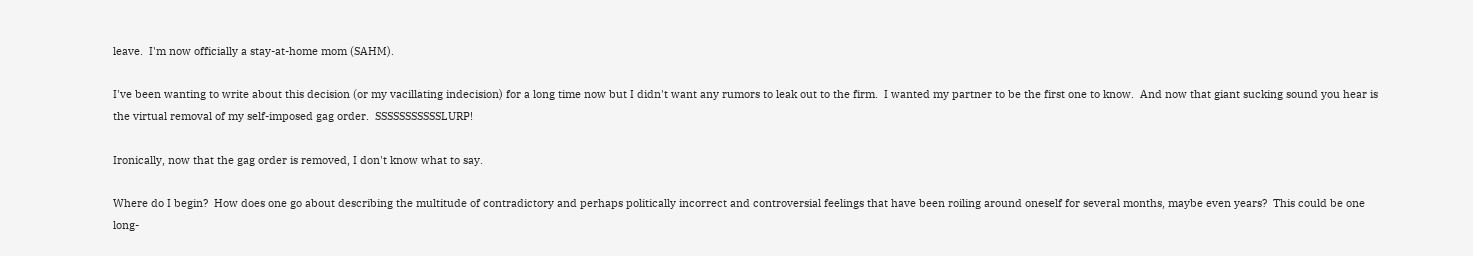leave.  I'm now officially a stay-at-home mom (SAHM).

I've been wanting to write about this decision (or my vacillating indecision) for a long time now but I didn't want any rumors to leak out to the firm.  I wanted my partner to be the first one to know.  And now that giant sucking sound you hear is the virtual removal of my self-imposed gag order.  SSSSSSSSSSSLURP!

Ironically, now that the gag order is removed, I don't know what to say.

Where do I begin?  How does one go about describing the multitude of contradictory and perhaps politically incorrect and controversial feelings that have been roiling around oneself for several months, maybe even years?  This could be one long-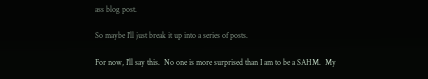ass blog post.

So maybe I'll just break it up into a series of posts.

For now, I'll say this.  No one is more surprised than I am to be a SAHM.  My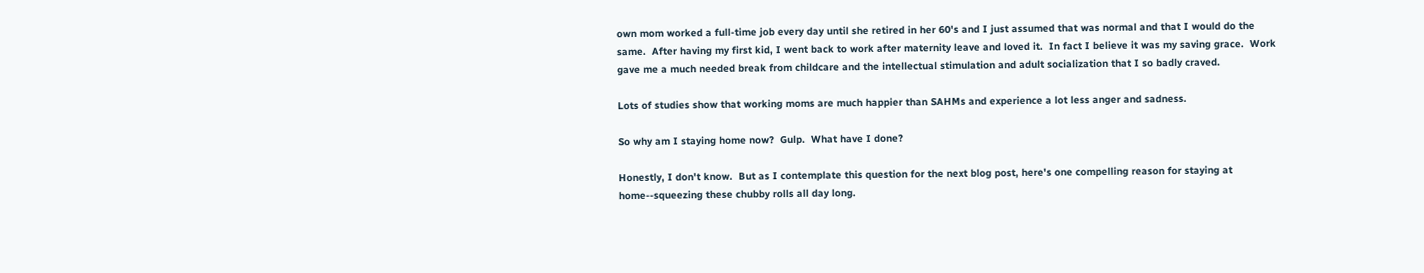own mom worked a full-time job every day until she retired in her 60's and I just assumed that was normal and that I would do the same.  After having my first kid, I went back to work after maternity leave and loved it.  In fact I believe it was my saving grace.  Work gave me a much needed break from childcare and the intellectual stimulation and adult socialization that I so badly craved.

Lots of studies show that working moms are much happier than SAHMs and experience a lot less anger and sadness.

So why am I staying home now?  Gulp.  What have I done?

Honestly, I don't know.  But as I contemplate this question for the next blog post, here's one compelling reason for staying at home--squeezing these chubby rolls all day long.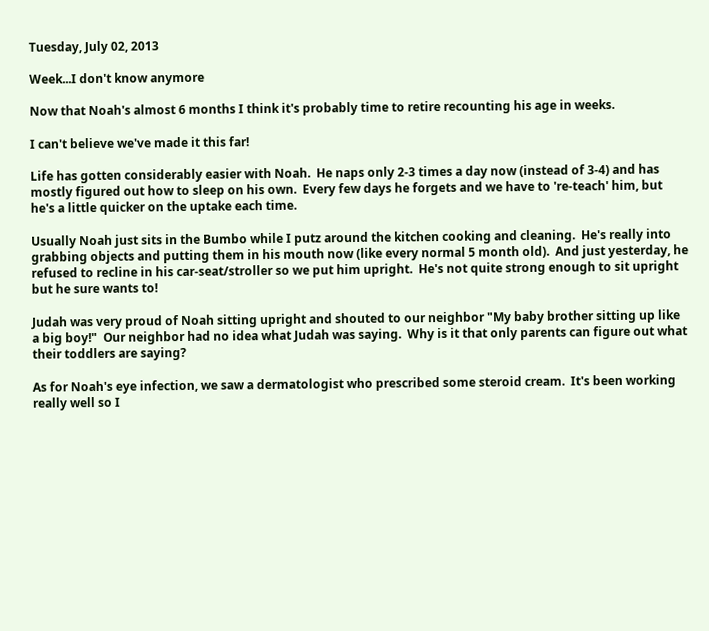Tuesday, July 02, 2013

Week...I don't know anymore

Now that Noah's almost 6 months I think it's probably time to retire recounting his age in weeks.

I can't believe we've made it this far!

Life has gotten considerably easier with Noah.  He naps only 2-3 times a day now (instead of 3-4) and has mostly figured out how to sleep on his own.  Every few days he forgets and we have to 're-teach' him, but he's a little quicker on the uptake each time.

Usually Noah just sits in the Bumbo while I putz around the kitchen cooking and cleaning.  He's really into grabbing objects and putting them in his mouth now (like every normal 5 month old).  And just yesterday, he refused to recline in his car-seat/stroller so we put him upright.  He's not quite strong enough to sit upright but he sure wants to!

Judah was very proud of Noah sitting upright and shouted to our neighbor "My baby brother sitting up like a big boy!"  Our neighbor had no idea what Judah was saying.  Why is it that only parents can figure out what their toddlers are saying?

As for Noah's eye infection, we saw a dermatologist who prescribed some steroid cream.  It's been working really well so I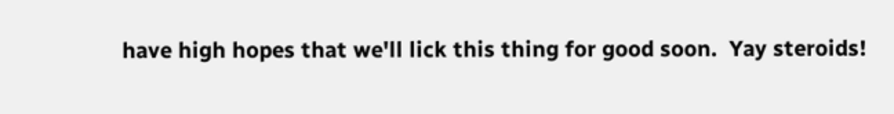have high hopes that we'll lick this thing for good soon.  Yay steroids!